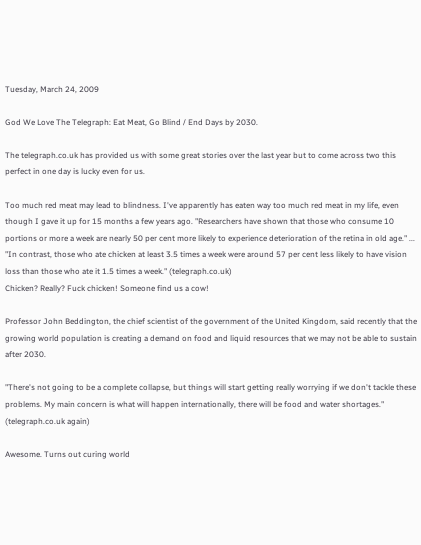Tuesday, March 24, 2009

God We Love The Telegraph: Eat Meat, Go Blind / End Days by 2030.

The telegraph.co.uk has provided us with some great stories over the last year but to come across two this perfect in one day is lucky even for us.

Too much red meat may lead to blindness. I've apparently has eaten way too much red meat in my life, even though I gave it up for 15 months a few years ago. "Researchers have shown that those who consume 10 portions or more a week are nearly 50 per cent more likely to experience deterioration of the retina in old age." ... "In contrast, those who ate chicken at least 3.5 times a week were around 57 per cent less likely to have vision loss than those who ate it 1.5 times a week." (telegraph.co.uk)
Chicken? Really? Fuck chicken! Someone find us a cow!

Professor John Beddington, the chief scientist of the government of the United Kingdom, said recently that the growing world population is creating a demand on food and liquid resources that we may not be able to sustain after 2030.

"There's not going to be a complete collapse, but things will start getting really worrying if we don't tackle these problems. My main concern is what will happen internationally, there will be food and water shortages." (telegraph.co.uk again)

Awesome. Turns out curing world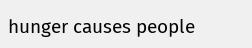hunger causes people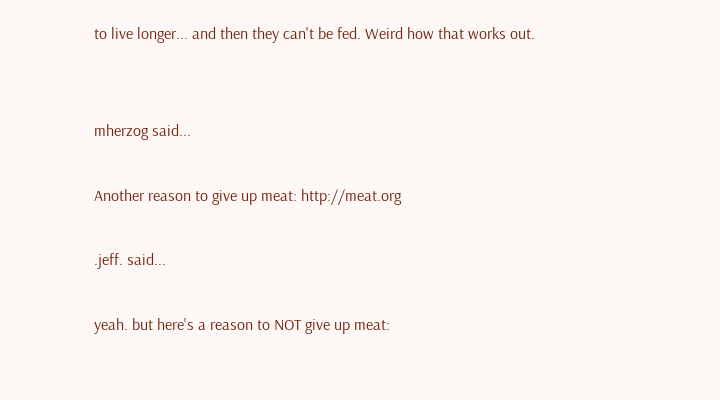to live longer... and then they can't be fed. Weird how that works out.


mherzog said...

Another reason to give up meat: http://meat.org

.jeff. said...

yeah. but here's a reason to NOT give up meat: